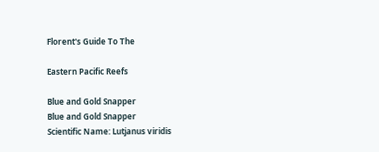Florent's Guide To The

Eastern Pacific Reefs

Blue and Gold Snapper
Blue and Gold Snapper
Scientific Name: Lutjanus viridis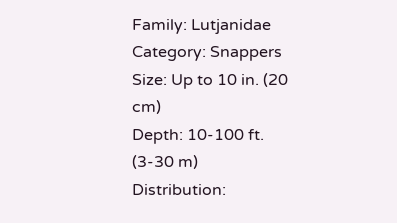Family: Lutjanidae
Category: Snappers
Size: Up to 10 in. (20 cm)
Depth: 10-100 ft. (3-30 m)
Distribution: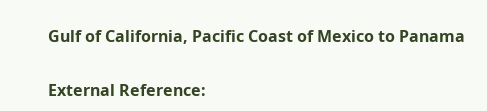Gulf of California, Pacific Coast of Mexico to Panama

External Reference: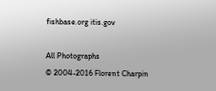fishbase.org itis.gov

All Photographs
© 2004-2016 Florent Charpin